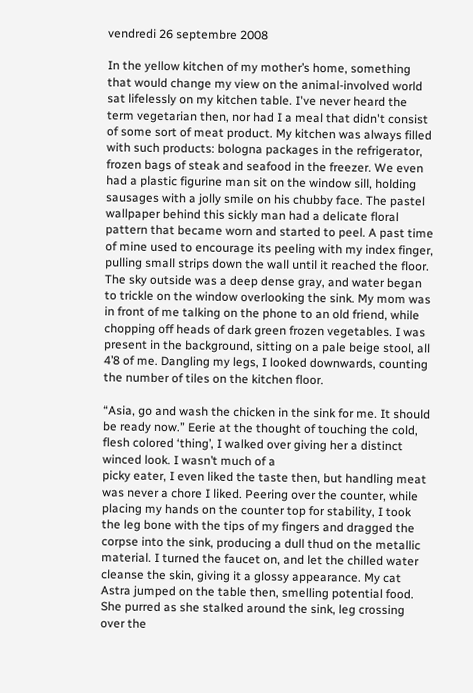vendredi 26 septembre 2008

In the yellow kitchen of my mother’s home, something that would change my view on the animal-involved world sat lifelessly on my kitchen table. I've never heard the term vegetarian then, nor had I a meal that didn't consist of some sort of meat product. My kitchen was always filled with such products: bologna packages in the refrigerator, frozen bags of steak and seafood in the freezer. We even had a plastic figurine man sit on the window sill, holding sausages with a jolly smile on his chubby face. The pastel wallpaper behind this sickly man had a delicate floral pattern that became worn and started to peel. A past time of mine used to encourage its peeling with my index finger, pulling small strips down the wall until it reached the floor. The sky outside was a deep dense gray, and water began to trickle on the window overlooking the sink. My mom was in front of me talking on the phone to an old friend, while chopping off heads of dark green frozen vegetables. I was present in the background, sitting on a pale beige stool, all 4’8 of me. Dangling my legs, I looked downwards, counting the number of tiles on the kitchen floor.

“Asia, go and wash the chicken in the sink for me. It should be ready now.” Eerie at the thought of touching the cold, flesh colored ‘thing’, I walked over giving her a distinct winced look. I wasn’t much of a
picky eater, I even liked the taste then, but handling meat was never a chore I liked. Peering over the counter, while placing my hands on the counter top for stability, I took the leg bone with the tips of my fingers and dragged the corpse into the sink, producing a dull thud on the metallic material. I turned the faucet on, and let the chilled water cleanse the skin, giving it a glossy appearance. My cat Astra jumped on the table then, smelling potential food. She purred as she stalked around the sink, leg crossing over the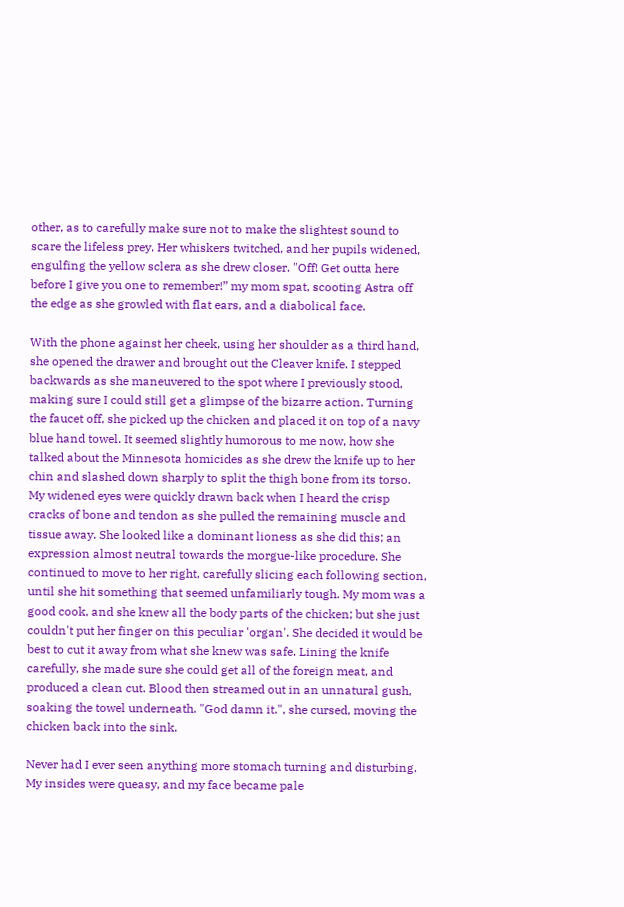other, as to carefully make sure not to make the slightest sound to scare the lifeless prey. Her whiskers twitched, and her pupils widened, engulfing the yellow sclera as she drew closer. "Off! Get outta here before I give you one to remember!” my mom spat, scooting Astra off the edge as she growled with flat ears, and a diabolical face.

With the phone against her cheek, using her shoulder as a third hand, she opened the drawer and brought out the Cleaver knife. I stepped backwards as she maneuvered to the spot where I previously stood, making sure I could still get a glimpse of the bizarre action. Turning the faucet off, she picked up the chicken and placed it on top of a navy blue hand towel. It seemed slightly humorous to me now, how she talked about the Minnesota homicides as she drew the knife up to her chin and slashed down sharply to split the thigh bone from its torso. My widened eyes were quickly drawn back when I heard the crisp cracks of bone and tendon as she pulled the remaining muscle and tissue away. She looked like a dominant lioness as she did this; an expression almost neutral towards the morgue-like procedure. She continued to move to her right, carefully slicing each following section, until she hit something that seemed unfamiliarly tough. My mom was a good cook, and she knew all the body parts of the chicken; but she just couldn't put her finger on this peculiar 'organ'. She decided it would be best to cut it away from what she knew was safe. Lining the knife carefully, she made sure she could get all of the foreign meat, and produced a clean cut. Blood then streamed out in an unnatural gush, soaking the towel underneath. "God damn it.", she cursed, moving the chicken back into the sink.

Never had I ever seen anything more stomach turning and disturbing. My insides were queasy, and my face became pale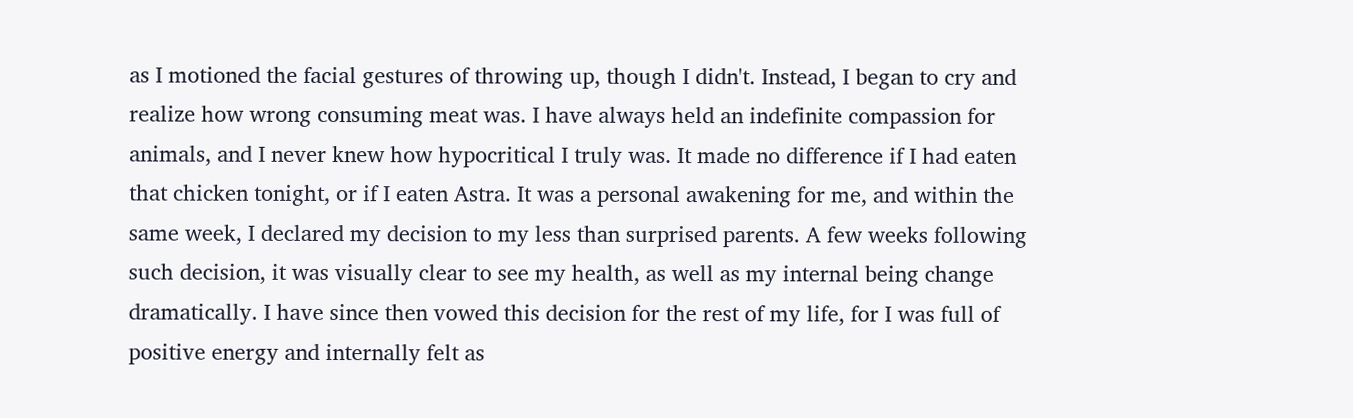as I motioned the facial gestures of throwing up, though I didn't. Instead, I began to cry and realize how wrong consuming meat was. I have always held an indefinite compassion for animals, and I never knew how hypocritical I truly was. It made no difference if I had eaten that chicken tonight, or if I eaten Astra. It was a personal awakening for me, and within the same week, I declared my decision to my less than surprised parents. A few weeks following such decision, it was visually clear to see my health, as well as my internal being change dramatically. I have since then vowed this decision for the rest of my life, for I was full of positive energy and internally felt as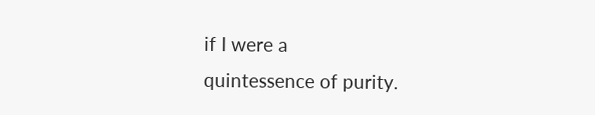if I were a
quintessence of purity.